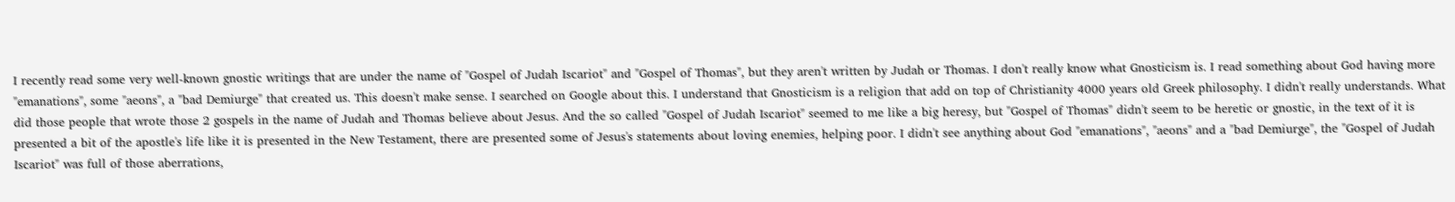I recently read some very well-known gnostic writings that are under the name of "Gospel of Judah Iscariot" and "Gospel of Thomas", but they aren't written by Judah or Thomas. I don't really know what Gnosticism is. I read something about God having more "emanations", some "aeons", a "bad Demiurge" that created us. This doesn't make sense. I searched on Google about this. I understand that Gnosticism is a religion that add on top of Christianity 4000 years old Greek philosophy. I didn't really understands. What did those people that wrote those 2 gospels in the name of Judah and Thomas believe about Jesus. And the so called "Gospel of Judah Iscariot" seemed to me like a big heresy, but "Gospel of Thomas" didn't seem to be heretic or gnostic, in the text of it is presented a bit of the apostle's life like it is presented in the New Testament, there are presented some of Jesus's statements about loving enemies, helping poor. I didn't see anything about God "emanations", "aeons" and a "bad Demiurge", the "Gospel of Judah Iscariot" was full of those aberrations,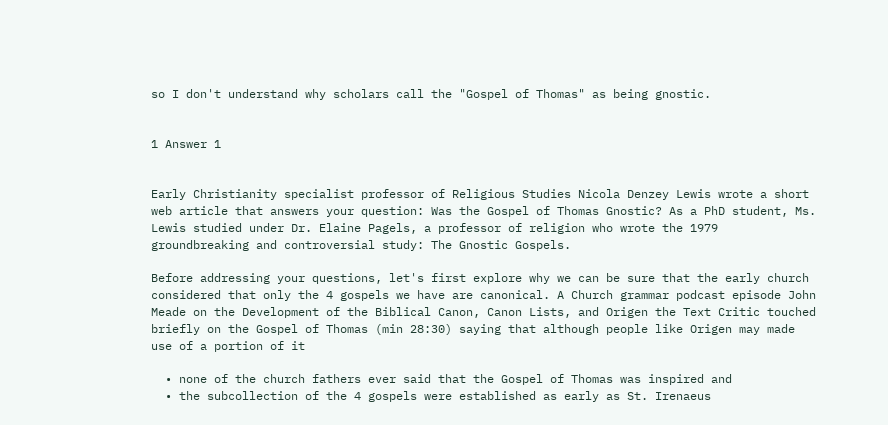so I don't understand why scholars call the "Gospel of Thomas" as being gnostic.


1 Answer 1


Early Christianity specialist professor of Religious Studies Nicola Denzey Lewis wrote a short web article that answers your question: Was the Gospel of Thomas Gnostic? As a PhD student, Ms. Lewis studied under Dr. Elaine Pagels, a professor of religion who wrote the 1979 groundbreaking and controversial study: The Gnostic Gospels.

Before addressing your questions, let's first explore why we can be sure that the early church considered that only the 4 gospels we have are canonical. A Church grammar podcast episode John Meade on the Development of the Biblical Canon, Canon Lists, and Origen the Text Critic touched briefly on the Gospel of Thomas (min 28:30) saying that although people like Origen may made use of a portion of it

  • none of the church fathers ever said that the Gospel of Thomas was inspired and
  • the subcollection of the 4 gospels were established as early as St. Irenaeus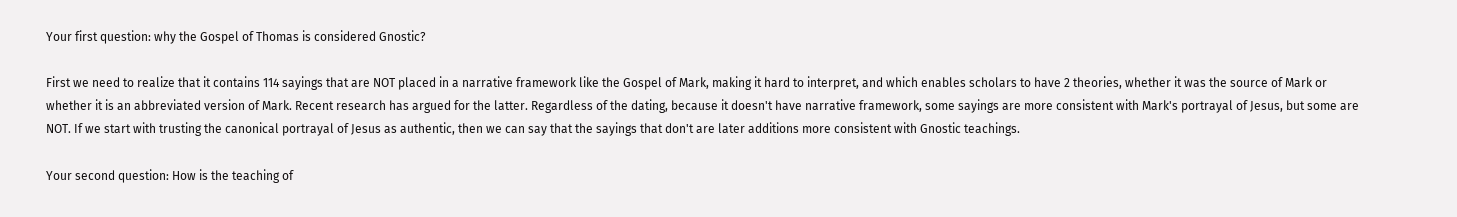Your first question: why the Gospel of Thomas is considered Gnostic?

First we need to realize that it contains 114 sayings that are NOT placed in a narrative framework like the Gospel of Mark, making it hard to interpret, and which enables scholars to have 2 theories, whether it was the source of Mark or whether it is an abbreviated version of Mark. Recent research has argued for the latter. Regardless of the dating, because it doesn't have narrative framework, some sayings are more consistent with Mark's portrayal of Jesus, but some are NOT. If we start with trusting the canonical portrayal of Jesus as authentic, then we can say that the sayings that don't are later additions more consistent with Gnostic teachings.

Your second question: How is the teaching of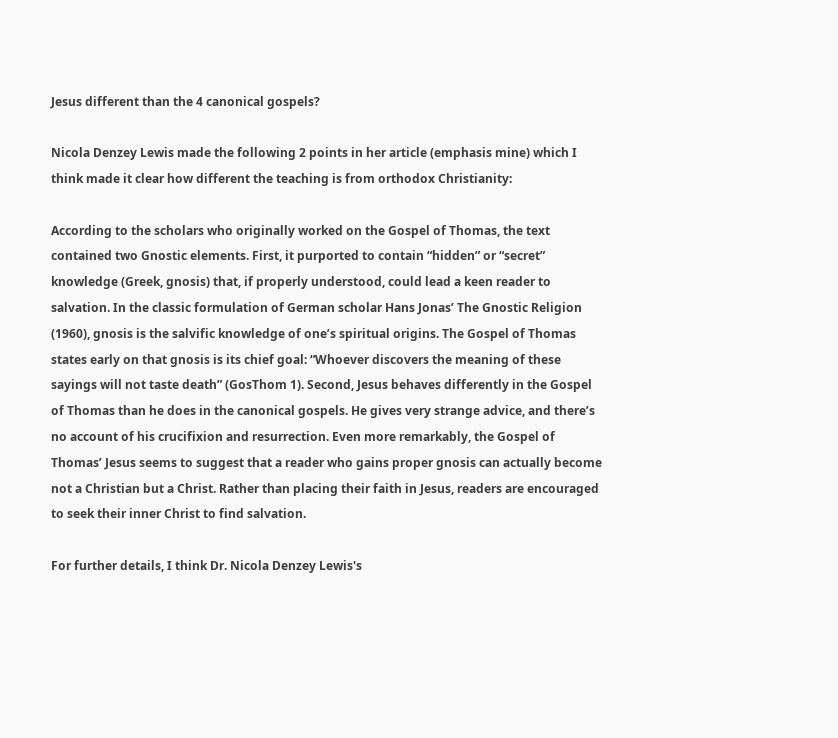Jesus different than the 4 canonical gospels?

Nicola Denzey Lewis made the following 2 points in her article (emphasis mine) which I think made it clear how different the teaching is from orthodox Christianity:

According to the scholars who originally worked on the Gospel of Thomas, the text contained two Gnostic elements. First, it purported to contain “hidden” or “secret” knowledge (Greek, gnosis) that, if properly understood, could lead a keen reader to salvation. In the classic formulation of German scholar Hans Jonas’ The Gnostic Religion (1960), gnosis is the salvific knowledge of one’s spiritual origins. The Gospel of Thomas states early on that gnosis is its chief goal: “Whoever discovers the meaning of these sayings will not taste death” (GosThom 1). Second, Jesus behaves differently in the Gospel of Thomas than he does in the canonical gospels. He gives very strange advice, and there’s no account of his crucifixion and resurrection. Even more remarkably, the Gospel of Thomas’ Jesus seems to suggest that a reader who gains proper gnosis can actually become not a Christian but a Christ. Rather than placing their faith in Jesus, readers are encouraged to seek their inner Christ to find salvation.

For further details, I think Dr. Nicola Denzey Lewis's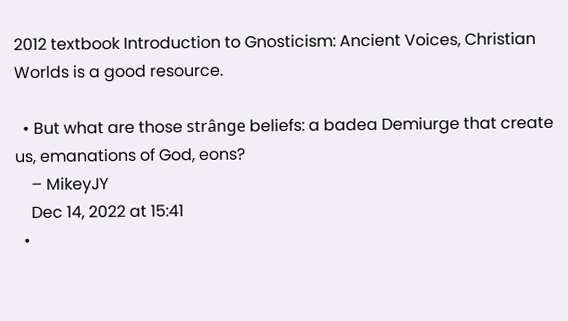2012 textbook Introduction to Gnosticism: Ancient Voices, Christian Worlds is a good resource.

  • But what are those strânge beliefs: a badea Demiurge that create us, emanations of God, eons?
    – MikeyJY
    Dec 14, 2022 at 15:41
  •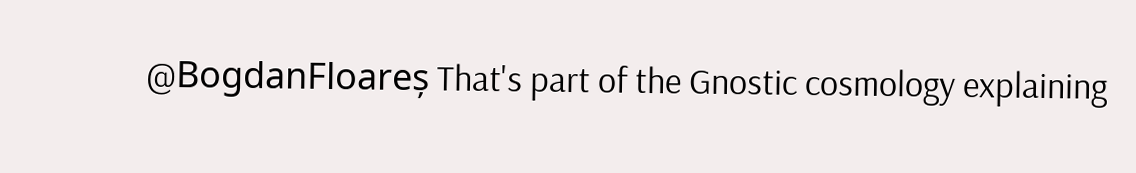@BogdanFloareș That's part of the Gnostic cosmology explaining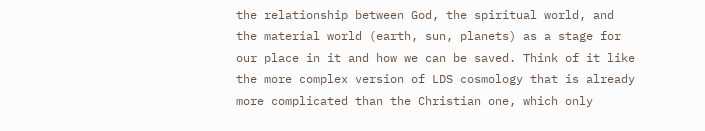the relationship between God, the spiritual world, and the material world (earth, sun, planets) as a stage for our place in it and how we can be saved. Think of it like the more complex version of LDS cosmology that is already more complicated than the Christian one, which only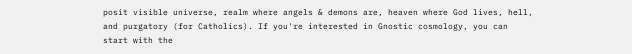posit visible universe, realm where angels & demons are, heaven where God lives, hell, and purgatory (for Catholics). If you're interested in Gnostic cosmology, you can start with the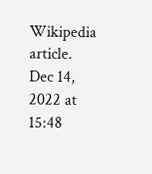Wikipedia article. Dec 14, 2022 at 15:48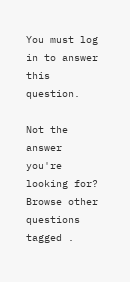You must log in to answer this question.

Not the answer you're looking for? Browse other questions tagged .